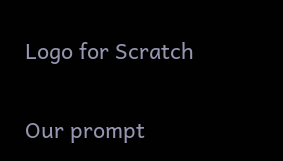Logo for Scratch

Our prompt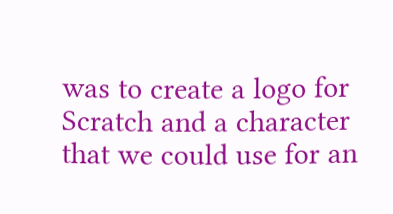was to create a logo for Scratch and a character that we could use for an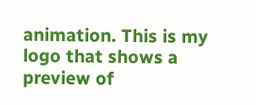animation. This is my logo that shows a preview of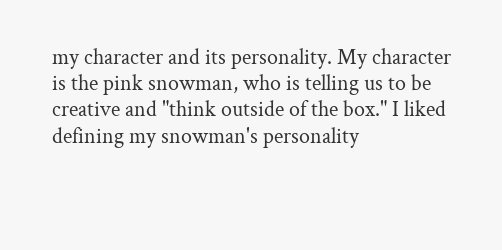my character and its personality. My character is the pink snowman, who is telling us to be creative and "think outside of the box." I liked defining my snowman's personality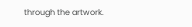through the artwork.